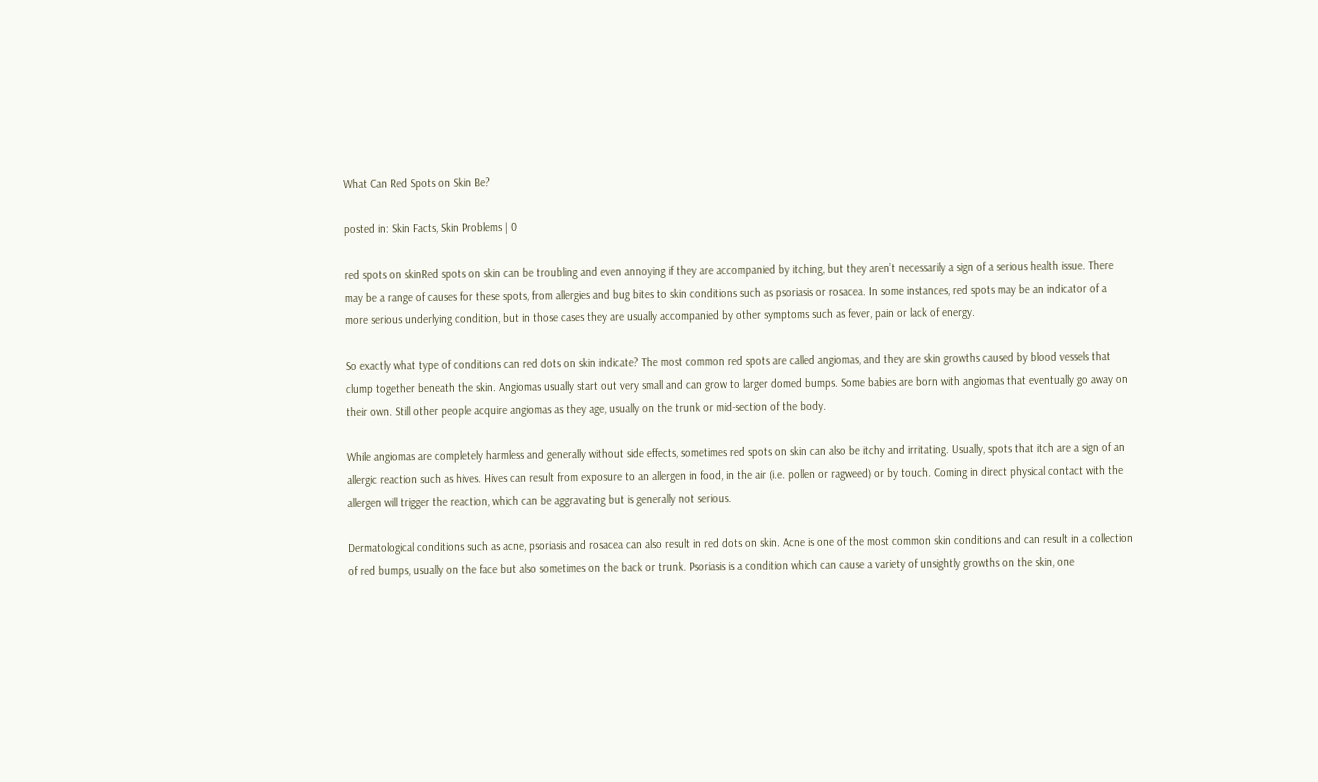What Can Red Spots on Skin Be?

posted in: Skin Facts, Skin Problems | 0

red spots on skinRed spots on skin can be troubling and even annoying if they are accompanied by itching, but they aren’t necessarily a sign of a serious health issue. There may be a range of causes for these spots, from allergies and bug bites to skin conditions such as psoriasis or rosacea. In some instances, red spots may be an indicator of a more serious underlying condition, but in those cases they are usually accompanied by other symptoms such as fever, pain or lack of energy.

So exactly what type of conditions can red dots on skin indicate? The most common red spots are called angiomas, and they are skin growths caused by blood vessels that clump together beneath the skin. Angiomas usually start out very small and can grow to larger domed bumps. Some babies are born with angiomas that eventually go away on their own. Still other people acquire angiomas as they age, usually on the trunk or mid-section of the body.

While angiomas are completely harmless and generally without side effects, sometimes red spots on skin can also be itchy and irritating. Usually, spots that itch are a sign of an allergic reaction such as hives. Hives can result from exposure to an allergen in food, in the air (i.e. pollen or ragweed) or by touch. Coming in direct physical contact with the allergen will trigger the reaction, which can be aggravating but is generally not serious.

Dermatological conditions such as acne, psoriasis and rosacea can also result in red dots on skin. Acne is one of the most common skin conditions and can result in a collection of red bumps, usually on the face but also sometimes on the back or trunk. Psoriasis is a condition which can cause a variety of unsightly growths on the skin, one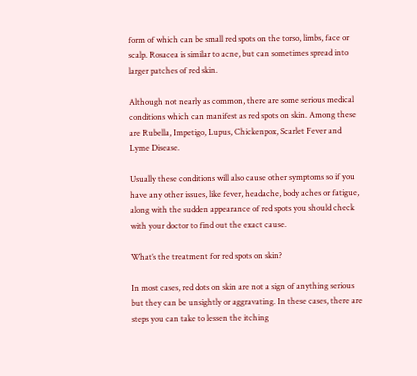form of which can be small red spots on the torso, limbs, face or scalp. Rosacea is similar to acne, but can sometimes spread into larger patches of red skin.

Although not nearly as common, there are some serious medical conditions which can manifest as red spots on skin. Among these are Rubella, Impetigo, Lupus, Chickenpox, Scarlet Fever and Lyme Disease.

Usually these conditions will also cause other symptoms so if you have any other issues, like fever, headache, body aches or fatigue, along with the sudden appearance of red spots you should check with your doctor to find out the exact cause.

What’s the treatment for red spots on skin?

In most cases, red dots on skin are not a sign of anything serious but they can be unsightly or aggravating. In these cases, there are steps you can take to lessen the itching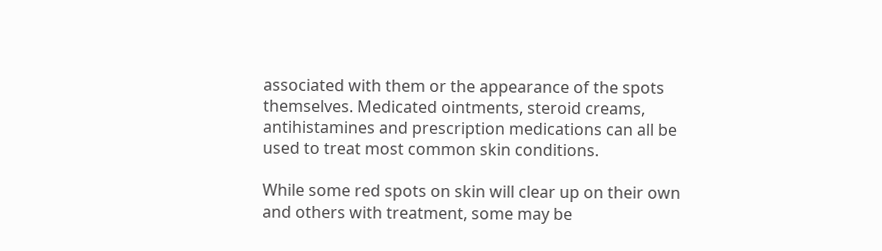associated with them or the appearance of the spots themselves. Medicated ointments, steroid creams, antihistamines and prescription medications can all be used to treat most common skin conditions.

While some red spots on skin will clear up on their own and others with treatment, some may be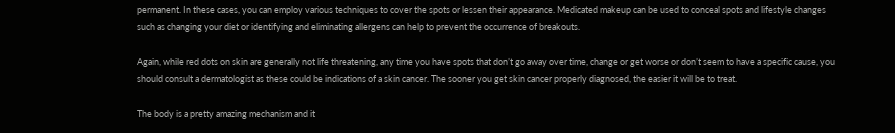permanent. In these cases, you can employ various techniques to cover the spots or lessen their appearance. Medicated makeup can be used to conceal spots and lifestyle changes such as changing your diet or identifying and eliminating allergens can help to prevent the occurrence of breakouts.

Again, while red dots on skin are generally not life threatening, any time you have spots that don’t go away over time, change or get worse or don’t seem to have a specific cause, you should consult a dermatologist as these could be indications of a skin cancer. The sooner you get skin cancer properly diagnosed, the easier it will be to treat.

The body is a pretty amazing mechanism and it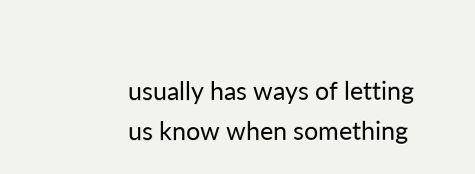usually has ways of letting us know when something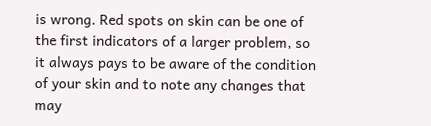is wrong. Red spots on skin can be one of the first indicators of a larger problem, so it always pays to be aware of the condition of your skin and to note any changes that may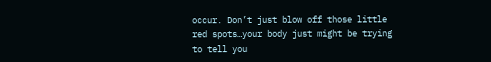occur. Don’t just blow off those little red spots…your body just might be trying to tell you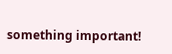something important!